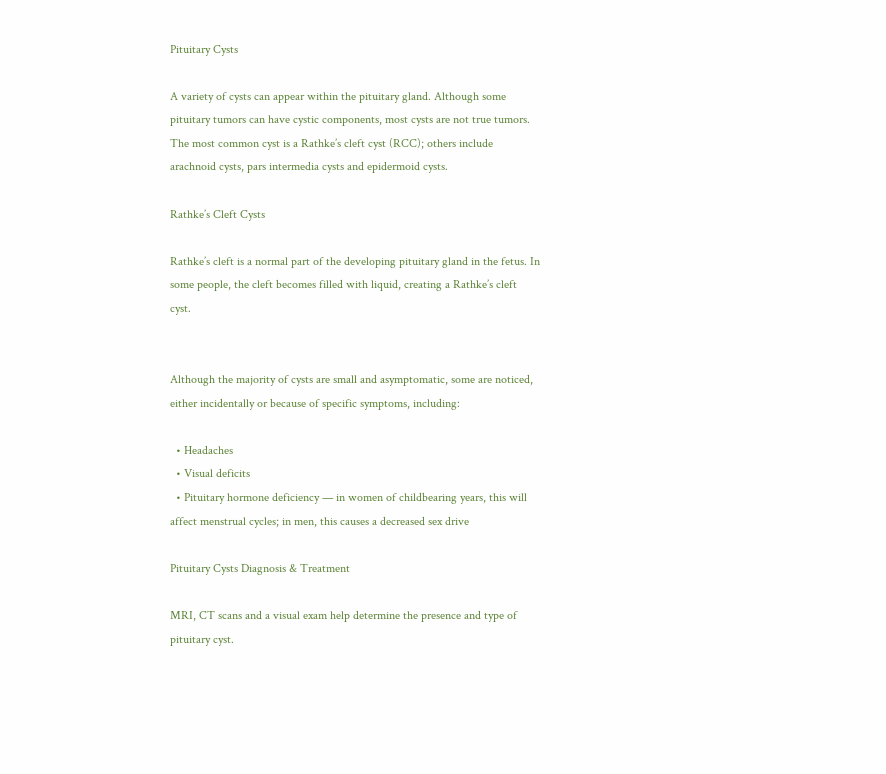Pituitary Cysts

A variety of cysts can appear within the pituitary gland. Although some pituitary tumors can have cystic components, most cysts are not true tumors. The most common cyst is a Rathke’s cleft cyst (RCC); others include arachnoid cysts, pars intermedia cysts and epidermoid cysts.

Rathke’s Cleft Cysts

Rathke’s cleft is a normal part of the developing pituitary gland in the fetus. In some people, the cleft becomes filled with liquid, creating a Rathke’s cleft cyst.


Although the majority of cysts are small and asymptomatic, some are noticed, either incidentally or because of specific symptoms, including:

  • Headaches
  • Visual deficits
  • Pituitary hormone deficiency — in women of childbearing years, this will affect menstrual cycles; in men, this causes a decreased sex drive

Pituitary Cysts Diagnosis & Treatment

MRI, CT scans and a visual exam help determine the presence and type of pituitary cyst.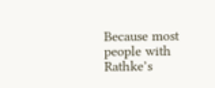Because most people with Rathke’s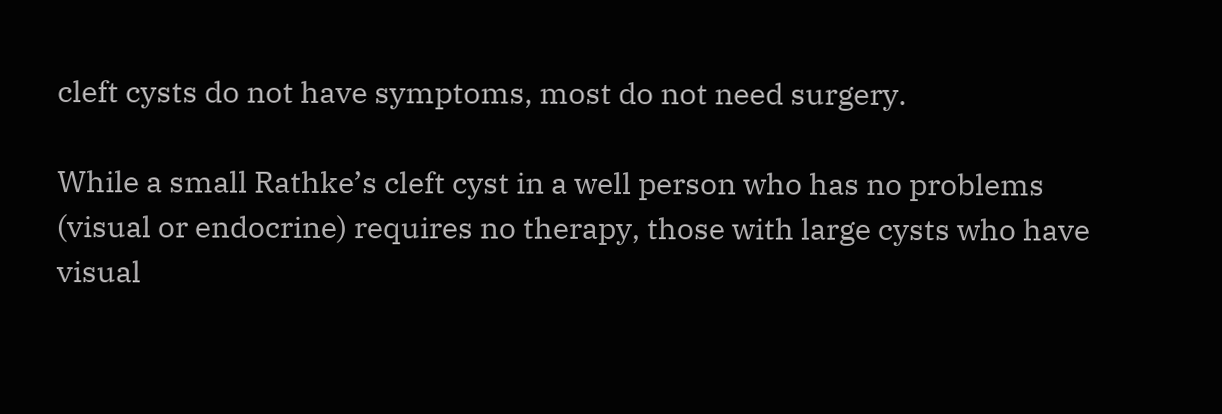cleft cysts do not have symptoms, most do not need surgery.

While a small Rathke’s cleft cyst in a well person who has no problems (visual or endocrine) requires no therapy, those with large cysts who have visual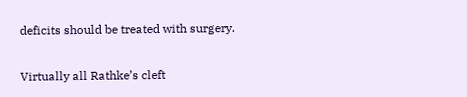deficits should be treated with surgery.


Virtually all Rathke’s cleft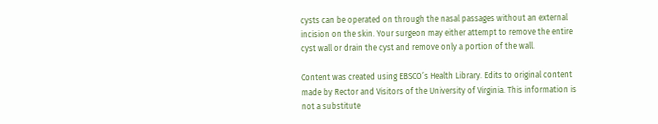cysts can be operated on through the nasal passages without an external incision on the skin. Your surgeon may either attempt to remove the entire cyst wall or drain the cyst and remove only a portion of the wall.

Content was created using EBSCO’s Health Library. Edits to original content made by Rector and Visitors of the University of Virginia. This information is not a substitute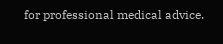for professional medical advice.